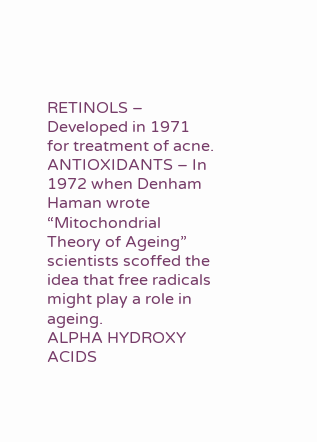RETINOLS – Developed in 1971 for treatment of acne.
ANTIOXIDANTS – In 1972 when Denham Haman wrote “Mitochondrial Theory of Ageing” scientists scoffed the idea that free radicals might play a role in ageing.
ALPHA HYDROXY ACIDS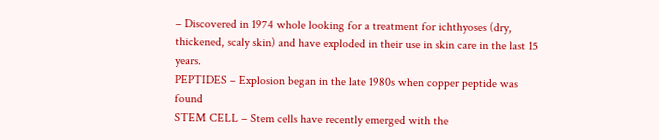– Discovered in 1974 whole looking for a treatment for ichthyoses (dry, thickened, scaly skin) and have exploded in their use in skin care in the last 15 years.
PEPTIDES – Explosion began in the late 1980s when copper peptide was found
STEM CELL – Stem cells have recently emerged with the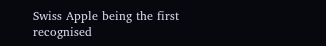Swiss Apple being the first recognised